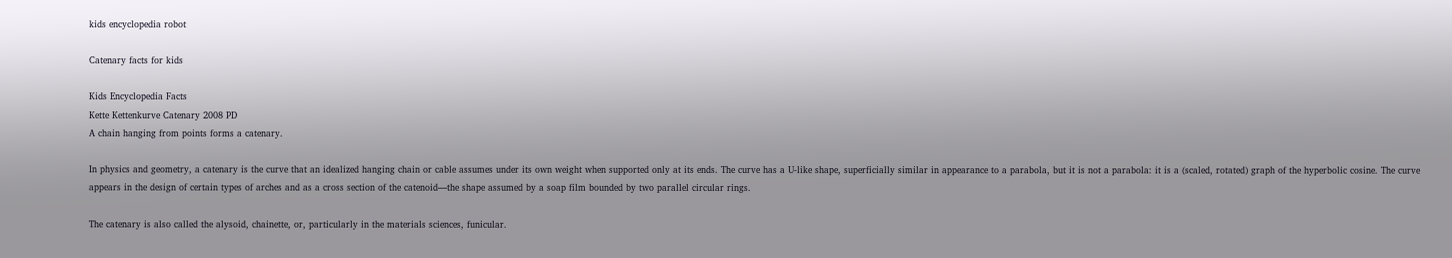kids encyclopedia robot

Catenary facts for kids

Kids Encyclopedia Facts
Kette Kettenkurve Catenary 2008 PD
A chain hanging from points forms a catenary.

In physics and geometry, a catenary is the curve that an idealized hanging chain or cable assumes under its own weight when supported only at its ends. The curve has a U-like shape, superficially similar in appearance to a parabola, but it is not a parabola: it is a (scaled, rotated) graph of the hyperbolic cosine. The curve appears in the design of certain types of arches and as a cross section of the catenoid—the shape assumed by a soap film bounded by two parallel circular rings.

The catenary is also called the alysoid, chainette, or, particularly in the materials sciences, funicular.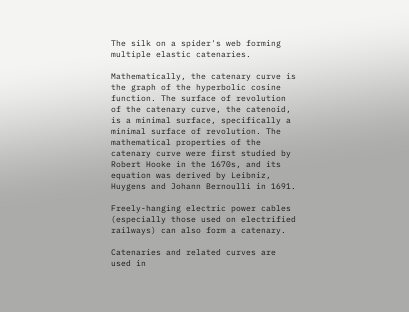The silk on a spider's web forming multiple elastic catenaries.

Mathematically, the catenary curve is the graph of the hyperbolic cosine function. The surface of revolution of the catenary curve, the catenoid, is a minimal surface, specifically a minimal surface of revolution. The mathematical properties of the catenary curve were first studied by Robert Hooke in the 1670s, and its equation was derived by Leibniz, Huygens and Johann Bernoulli in 1691.

Freely-hanging electric power cables (especially those used on electrified railways) can also form a catenary.

Catenaries and related curves are used in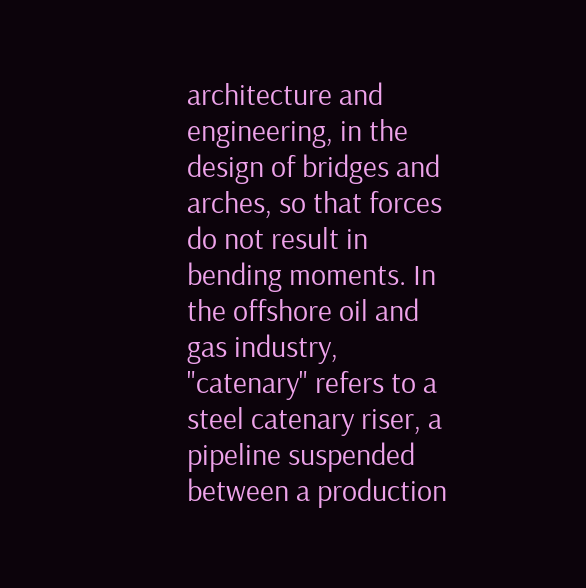architecture and engineering, in the design of bridges and arches, so that forces do not result in bending moments. In the offshore oil and gas industry, "catenary" refers to a steel catenary riser, a pipeline suspended between a production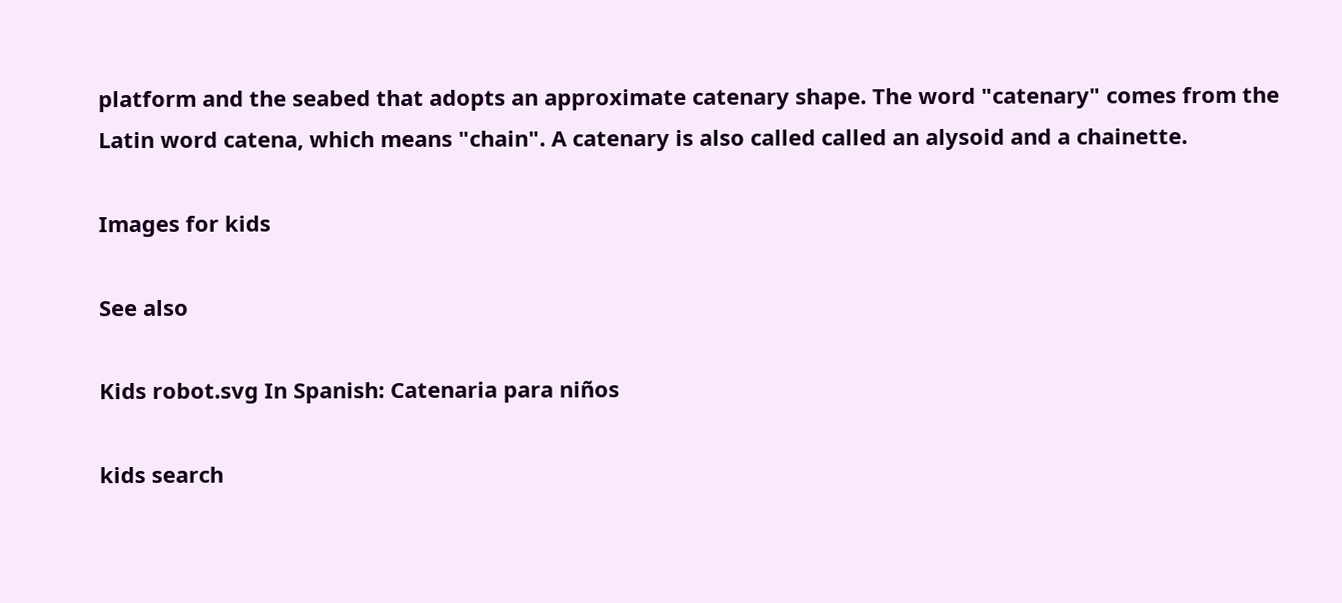platform and the seabed that adopts an approximate catenary shape. The word "catenary" comes from the Latin word catena, which means "chain". A catenary is also called called an alysoid and a chainette.

Images for kids

See also

Kids robot.svg In Spanish: Catenaria para niños

kids search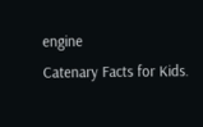engine
Catenary Facts for Kids.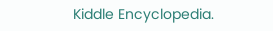Kiddle Encyclopedia.